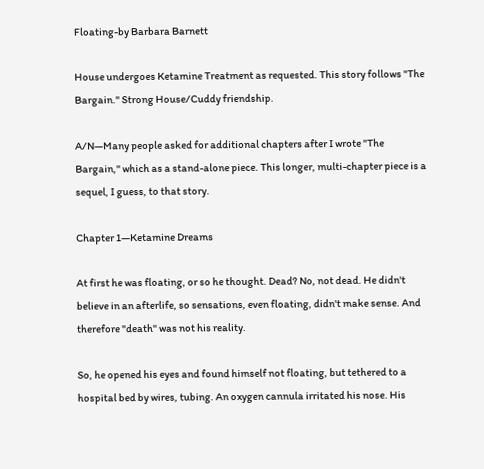Floating-by Barbara Barnett

House undergoes Ketamine Treatment as requested. This story follows "The Bargain." Strong House/Cuddy friendship.

A/N—Many people asked for additional chapters after I wrote "The Bargain," which as a stand-alone piece. This longer, multi-chapter piece is a sequel, I guess, to that story.

Chapter 1—Ketamine Dreams

At first he was floating, or so he thought. Dead? No, not dead. He didn't believe in an afterlife, so sensations, even floating, didn't make sense. And therefore "death" was not his reality.

So, he opened his eyes and found himself not floating, but tethered to a hospital bed by wires, tubing. An oxygen cannula irritated his nose. His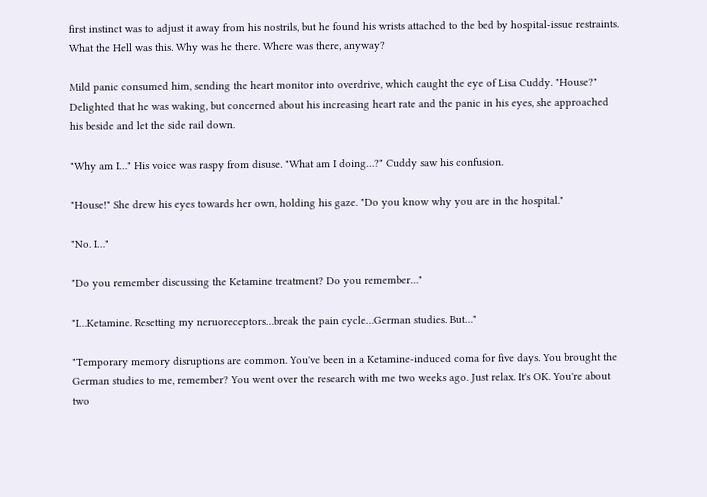first instinct was to adjust it away from his nostrils, but he found his wrists attached to the bed by hospital-issue restraints. What the Hell was this. Why was he there. Where was there, anyway?

Mild panic consumed him, sending the heart monitor into overdrive, which caught the eye of Lisa Cuddy. "House?" Delighted that he was waking, but concerned about his increasing heart rate and the panic in his eyes, she approached his beside and let the side rail down.

"Why am I…" His voice was raspy from disuse. "What am I doing…?" Cuddy saw his confusion.

"House!" She drew his eyes towards her own, holding his gaze. "Do you know why you are in the hospital."

"No. I…"

"Do you remember discussing the Ketamine treatment? Do you remember…"

"I…Ketamine. Resetting my neruoreceptors…break the pain cycle…German studies. But…"

"Temporary memory disruptions are common. You've been in a Ketamine-induced coma for five days. You brought the German studies to me, remember? You went over the research with me two weeks ago. Just relax. It's OK. You're about two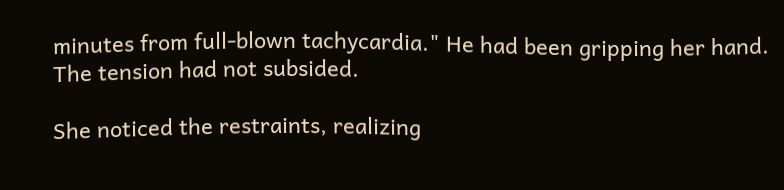minutes from full-blown tachycardia." He had been gripping her hand. The tension had not subsided.

She noticed the restraints, realizing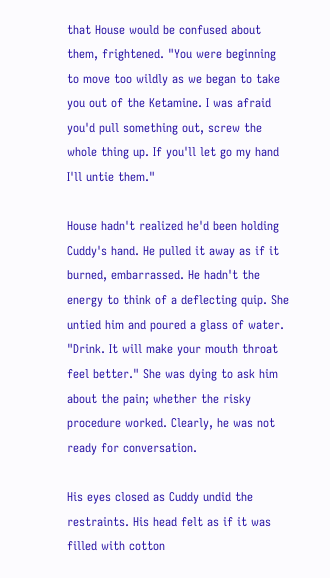that House would be confused about them, frightened. "You were beginning to move too wildly as we began to take you out of the Ketamine. I was afraid you'd pull something out, screw the whole thing up. If you'll let go my hand I'll untie them."

House hadn't realized he'd been holding Cuddy's hand. He pulled it away as if it burned, embarrassed. He hadn't the energy to think of a deflecting quip. She untied him and poured a glass of water. "Drink. It will make your mouth throat feel better." She was dying to ask him about the pain; whether the risky procedure worked. Clearly, he was not ready for conversation.

His eyes closed as Cuddy undid the restraints. His head felt as if it was filled with cotton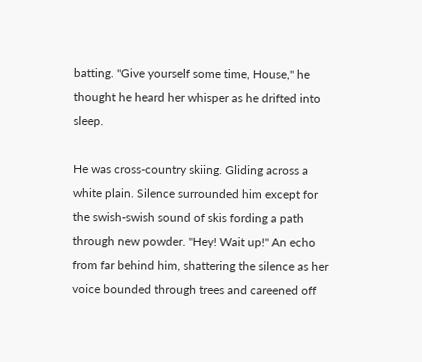batting. "Give yourself some time, House," he thought he heard her whisper as he drifted into sleep.

He was cross-country skiing. Gliding across a white plain. Silence surrounded him except for the swish-swish sound of skis fording a path through new powder. "Hey! Wait up!" An echo from far behind him, shattering the silence as her voice bounded through trees and careened off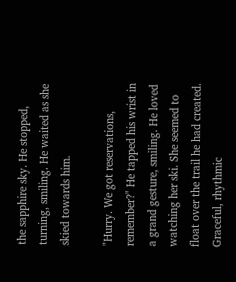the sapphire sky. He stopped, turning, smiling. He waited as she skied towards him.

"Hurry. We got reservations, remember?" He tapped his wrist in a grand gesture, smiling. He loved watching her ski. She seemed to float over the trail he had created. Graceful, rhythmic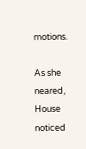motions.

As she neared, House noticed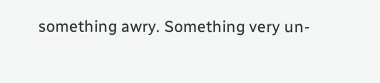something awry. Something very un-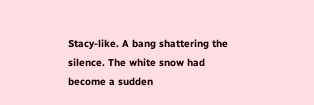Stacy-like. A bang shattering the silence. The white snow had become a sudden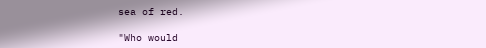sea of red.

"Who would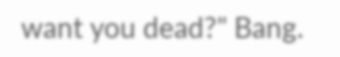want you dead?" Bang.